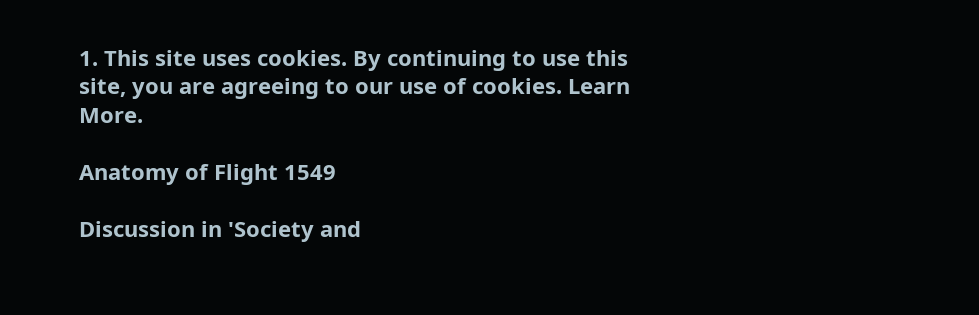1. This site uses cookies. By continuing to use this site, you are agreeing to our use of cookies. Learn More.

Anatomy of Flight 1549

Discussion in 'Society and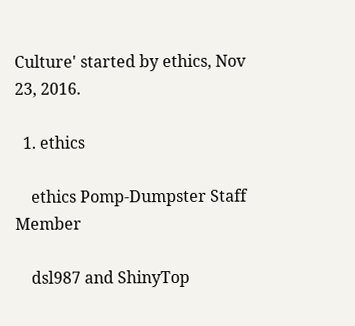Culture' started by ethics, Nov 23, 2016.

  1. ethics

    ethics Pomp-Dumpster Staff Member

    dsl987 and ShinyTop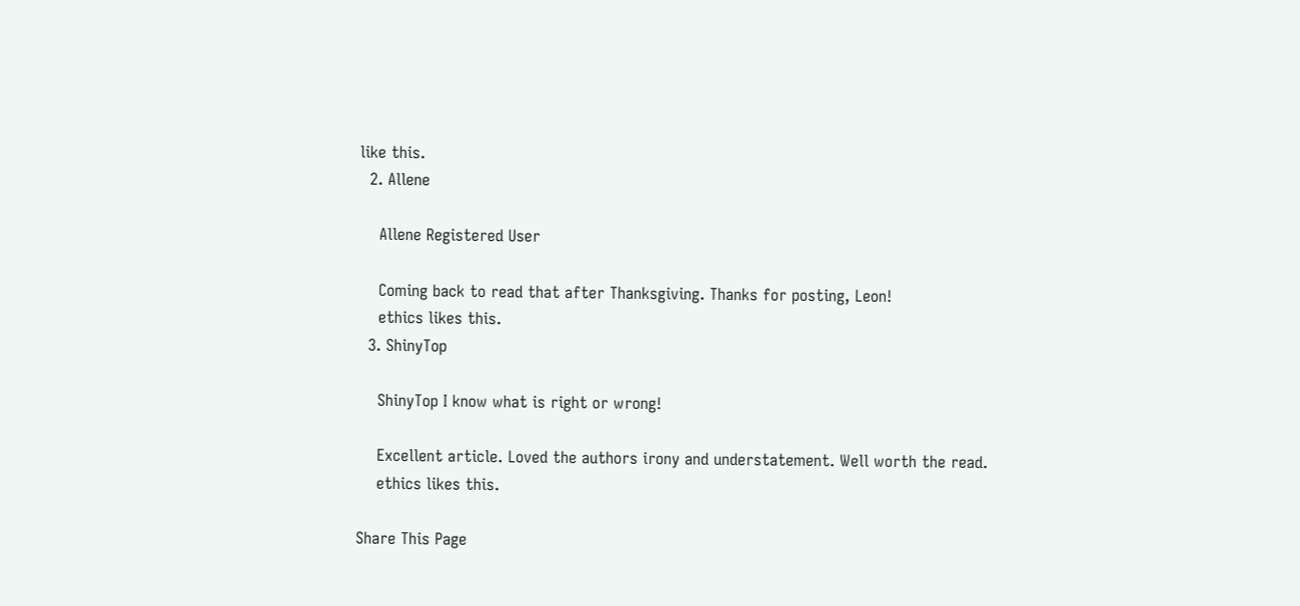like this.
  2. Allene

    Allene Registered User

    Coming back to read that after Thanksgiving. Thanks for posting, Leon!
    ethics likes this.
  3. ShinyTop

    ShinyTop I know what is right or wrong!

    Excellent article. Loved the authors irony and understatement. Well worth the read.
    ethics likes this.

Share This Page